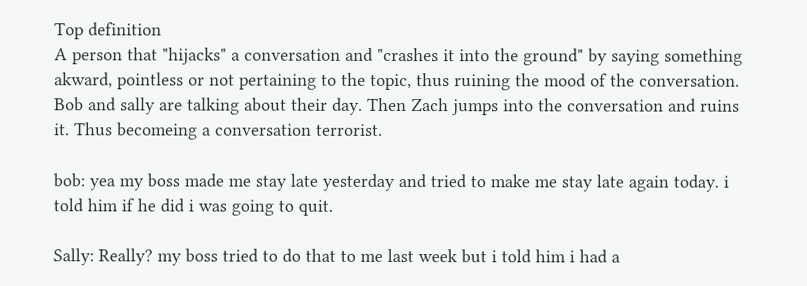Top definition
A person that "hijacks" a conversation and "crashes it into the ground" by saying something akward, pointless or not pertaining to the topic, thus ruining the mood of the conversation.
Bob and sally are talking about their day. Then Zach jumps into the conversation and ruins it. Thus becomeing a conversation terrorist.

bob: yea my boss made me stay late yesterday and tried to make me stay late again today. i told him if he did i was going to quit.

Sally: Really? my boss tried to do that to me last week but i told him i had a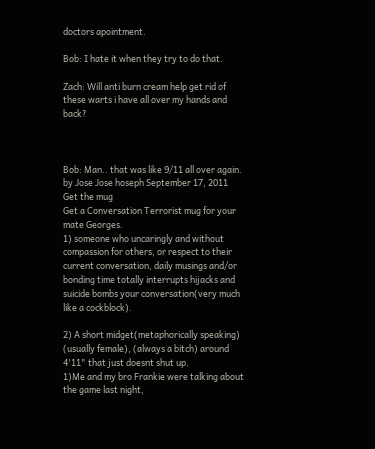doctors apointment.

Bob: I hate it when they try to do that.

Zach: Will anti burn cream help get rid of these warts i have all over my hands and back?



Bob: Man.. that was like 9/11 all over again.
by Jose Jose hoseph September 17, 2011
Get the mug
Get a Conversation Terrorist mug for your mate Georges.
1) someone who uncaringly and without compassion for others, or respect to their current conversation, daily musings and/or bonding time totally interrupts hijacks and suicide bombs your conversation(very much like a cockblock).

2) A short midget(metaphorically speaking) (usually female), (always a bitch) around 4'11" that just doesnt shut up.
1)Me and my bro Frankie were talking about the game last night,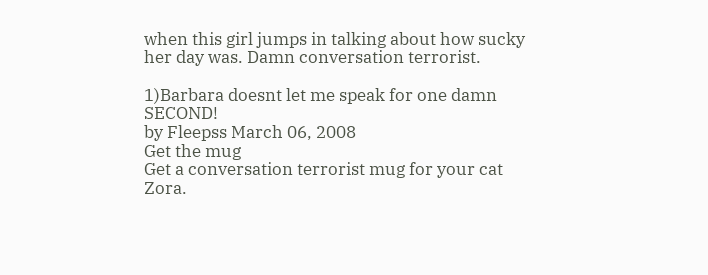when this girl jumps in talking about how sucky her day was. Damn conversation terrorist.

1)Barbara doesnt let me speak for one damn SECOND!
by Fleepss March 06, 2008
Get the mug
Get a conversation terrorist mug for your cat Zora.